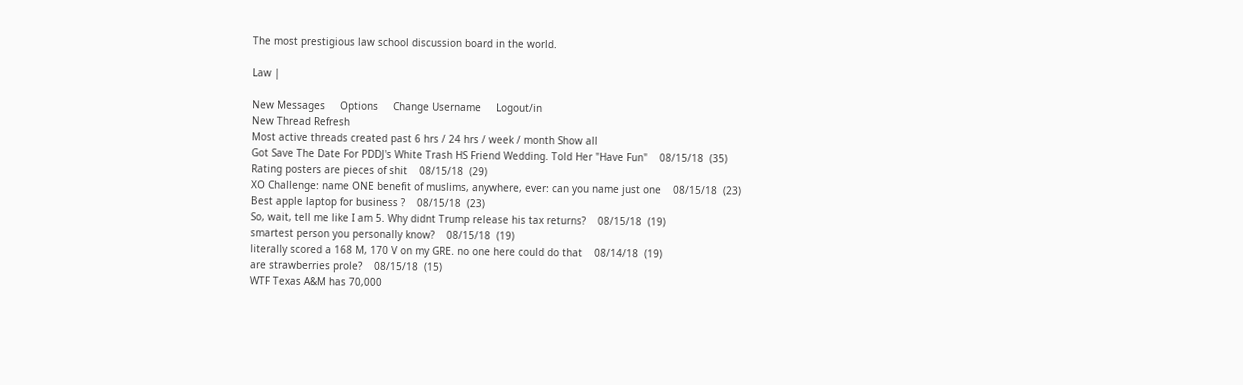The most prestigious law school discussion board in the world.

Law |

New Messages     Options     Change Username     Logout/in
New Thread Refresh
Most active threads created past 6 hrs / 24 hrs / week / month Show all
Got Save The Date For PDDJ's White Trash HS Friend Wedding. Told Her "Have Fun"    08/15/18  (35)
Rating posters are pieces of shit    08/15/18  (29)
XO Challenge: name ONE benefit of muslims, anywhere, ever: can you name just one    08/15/18  (23)
Best apple laptop for business ?    08/15/18  (23)
So, wait, tell me like I am 5. Why didnt Trump release his tax returns?    08/15/18  (19)
smartest person you personally know?    08/15/18  (19)
literally scored a 168 M, 170 V on my GRE. no one here could do that    08/14/18  (19)
are strawberries prole?    08/15/18  (15)
WTF Texas A&M has 70,000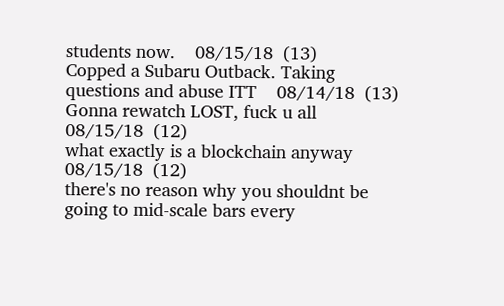students now.    08/15/18  (13)
Copped a Subaru Outback. Taking questions and abuse ITT    08/14/18  (13)
Gonna rewatch LOST, fuck u all    08/15/18  (12)
what exactly is a blockchain anyway    08/15/18  (12)
there's no reason why you shouldnt be going to mid-scale bars every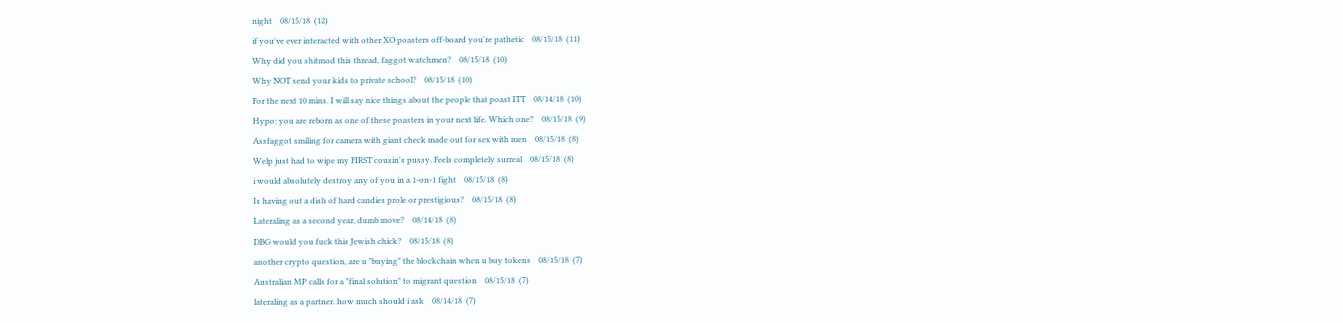night    08/15/18  (12)
if you've ever interacted with other XO poasters off-board you're pathetic    08/15/18  (11)
Why did you shitmod this thread, faggot watchmen?    08/15/18  (10)
Why NOT send your kids to private school?    08/15/18  (10)
For the next 10 mins. I will say nice things about the people that poast ITT    08/14/18  (10)
Hypo: you are reborn as one of these poasters in your next life. Which one?    08/15/18  (9)
Assfaggot smiling for camera with giant check made out for sex with men    08/15/18  (8)
Welp just had to wipe my FIRST cousin's pussy. Feels completely surreal    08/15/18  (8)
i would absolutely destroy any of you in a 1-on-1 fight    08/15/18  (8)
Is having out a dish of hard candies prole or prestigious?    08/15/18  (8)
Lateraling as a second year, dumb move?    08/14/18  (8)
DBG would you fuck this Jewish chick?    08/15/18  (8)
another crypto question, are u "buying" the blockchain when u buy tokens    08/15/18  (7)
Australian MP calls for a "final solution" to migrant question    08/15/18  (7)
lateraling as a partner. how much should i ask    08/14/18  (7)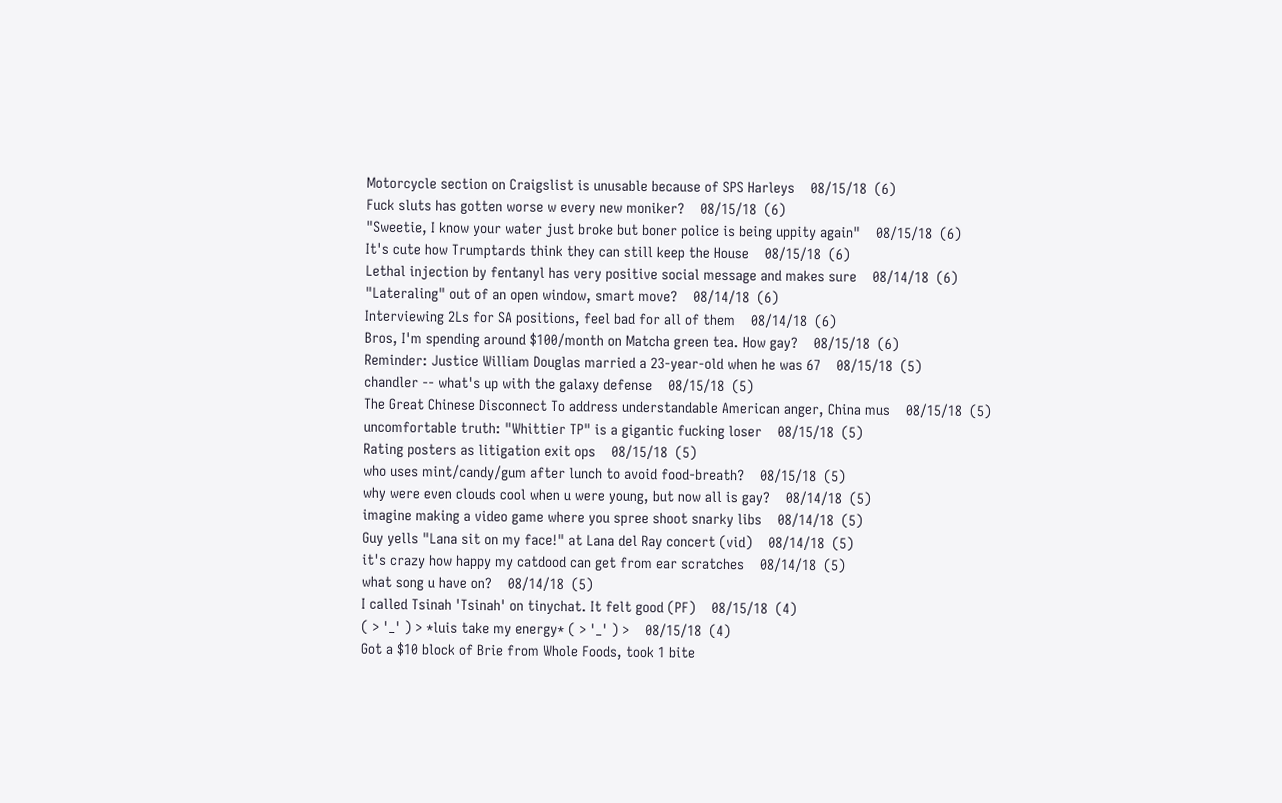Motorcycle section on Craigslist is unusable because of SPS Harleys    08/15/18  (6)
Fuck sluts has gotten worse w every new moniker?    08/15/18  (6)
"Sweetie, I know your water just broke but boner police is being uppity again"    08/15/18  (6)
It's cute how Trumptards think they can still keep the House    08/15/18  (6)
Lethal injection by fentanyl has very positive social message and makes sure    08/14/18  (6)
"Lateraling" out of an open window, smart move?    08/14/18  (6)
Interviewing 2Ls for SA positions, feel bad for all of them    08/14/18  (6)
Bros, I'm spending around $100/month on Matcha green tea. How gay?    08/15/18  (6)
Reminder: Justice William Douglas married a 23-year-old when he was 67    08/15/18  (5)
chandler -- what's up with the galaxy defense    08/15/18  (5)
The Great Chinese Disconnect To address understandable American anger, China mus    08/15/18  (5)
uncomfortable truth: "Whittier TP" is a gigantic fucking loser    08/15/18  (5)
Rating posters as litigation exit ops    08/15/18  (5)
who uses mint/candy/gum after lunch to avoid food-breath?    08/15/18  (5)
why were even clouds cool when u were young, but now all is gay?    08/14/18  (5)
imagine making a video game where you spree shoot snarky libs    08/14/18  (5)
Guy yells "Lana sit on my face!" at Lana del Ray concert (vid)    08/14/18  (5)
it's crazy how happy my catdood can get from ear scratches    08/14/18  (5)
what song u have on?    08/14/18  (5)
I called Tsinah 'Tsinah' on tinychat. It felt good (PF)    08/15/18  (4)
( > '_' ) > *luis take my energy* ( > '_' ) >    08/15/18  (4)
Got a $10 block of Brie from Whole Foods, took 1 bite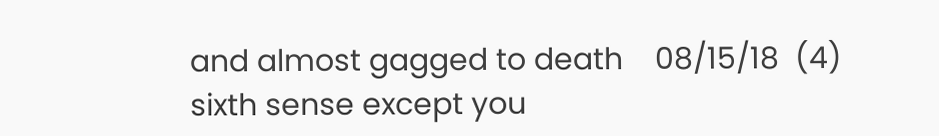and almost gagged to death    08/15/18  (4)
sixth sense except you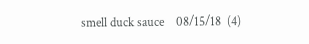smell duck sauce    08/15/18  (4)